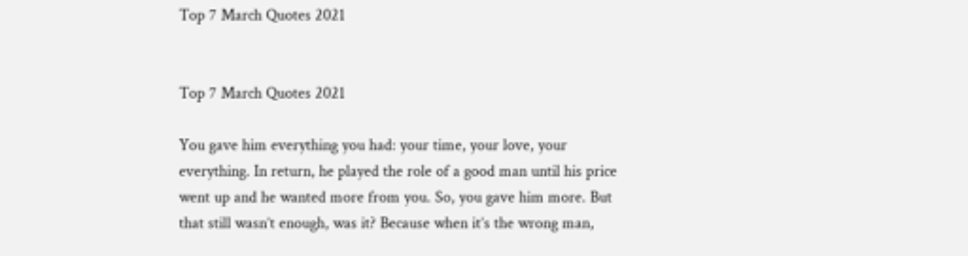Top 7 March Quotes 2021


Top 7 March Quotes 2021

You gave him everything you had: your time, your love, your everything. In return, he played the role of a good man until his price went up and he wanted more from you. So, you gave him more. But that still wasn’t enough, was it? Because when it’s the wrong man,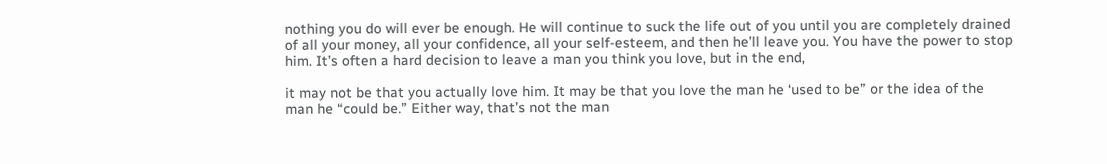nothing you do will ever be enough. He will continue to suck the life out of you until you are completely drained of all your money, all your confidence, all your self-esteem, and then he’ll leave you. You have the power to stop him. It’s often a hard decision to leave a man you think you love, but in the end,

it may not be that you actually love him. It may be that you love the man he ‘used to be” or the idea of the man he “could be.” Either way, that’s not the man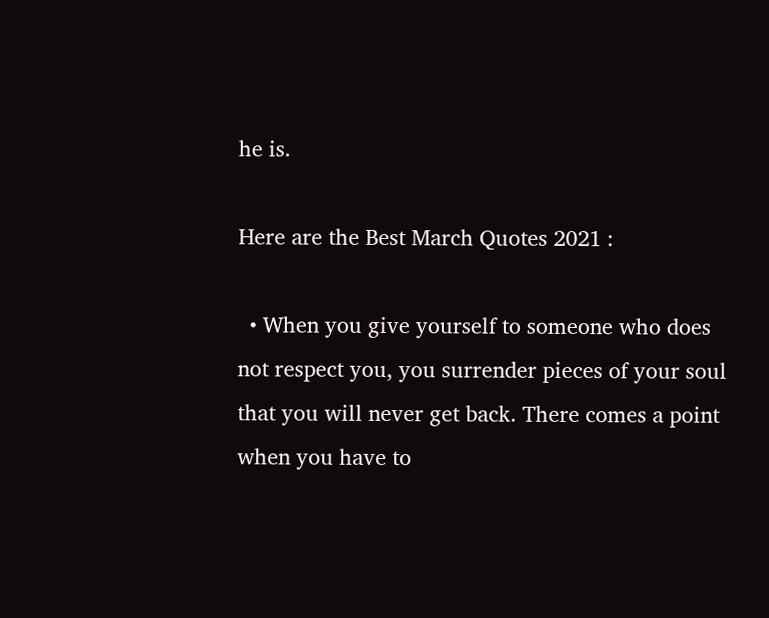he is.

Here are the Best March Quotes 2021 :

  • When you give yourself to someone who does not respect you, you surrender pieces of your soul that you will never get back. There comes a point when you have to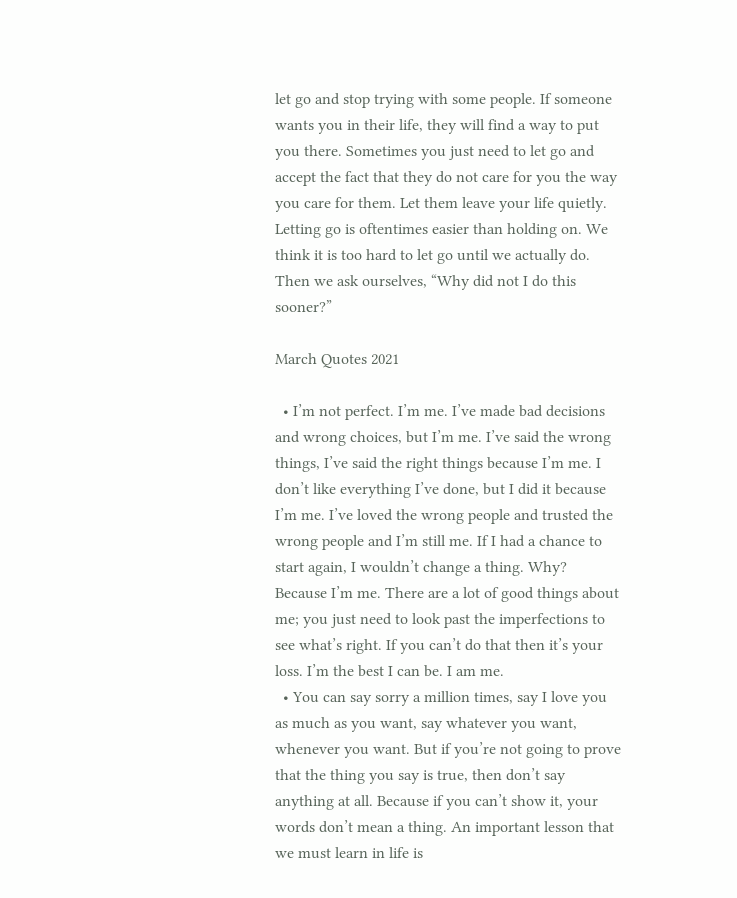let go and stop trying with some people. If someone wants you in their life, they will find a way to put you there. Sometimes you just need to let go and accept the fact that they do not care for you the way you care for them. Let them leave your life quietly. Letting go is oftentimes easier than holding on. We think it is too hard to let go until we actually do. Then we ask ourselves, “Why did not I do this sooner?”

March Quotes 2021

  • I’m not perfect. I’m me. I’ve made bad decisions and wrong choices, but I’m me. I’ve said the wrong things, I’ve said the right things because I’m me. I don’t like everything I’ve done, but I did it because I’m me. I’ve loved the wrong people and trusted the wrong people and I’m still me. If I had a chance to start again, I wouldn’t change a thing. Why? Because I’m me. There are a lot of good things about me; you just need to look past the imperfections to see what’s right. If you can’t do that then it’s your loss. I’m the best I can be. I am me.
  • You can say sorry a million times, say I love you as much as you want, say whatever you want, whenever you want. But if you’re not going to prove that the thing you say is true, then don’t say anything at all. Because if you can’t show it, your words don’t mean a thing. An important lesson that we must learn in life is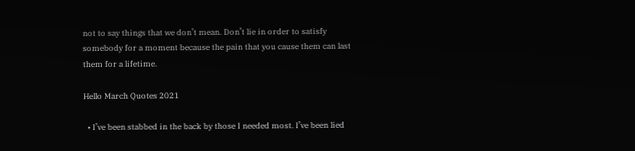not to say things that we don’t mean. Don’t lie in order to satisfy somebody for a moment because the pain that you cause them can last them for a lifetime.

Hello March Quotes 2021

  • I’ve been stabbed in the back by those I needed most. I’ve been lied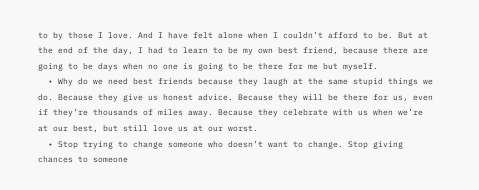to by those I love. And I have felt alone when I couldn’t afford to be. But at the end of the day, I had to learn to be my own best friend, because there are going to be days when no one is going to be there for me but myself.
  • Why do we need best friends because they laugh at the same stupid things we do. Because they give us honest advice. Because they will be there for us, even if they’re thousands of miles away. Because they celebrate with us when we’re at our best, but still love us at our worst.
  • Stop trying to change someone who doesn’t want to change. Stop giving chances to someone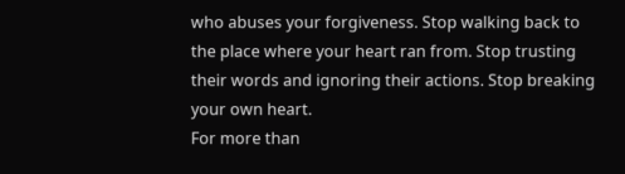who abuses your forgiveness. Stop walking back to the place where your heart ran from. Stop trusting their words and ignoring their actions. Stop breaking your own heart.
For more than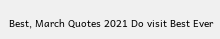Best, March Quotes 2021 Do visit Best Ever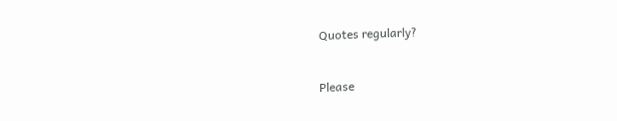Quotes regularly?


Please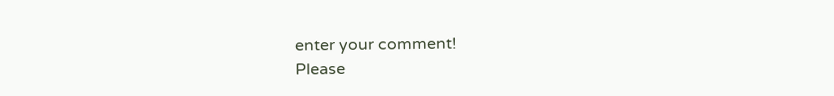enter your comment!
Please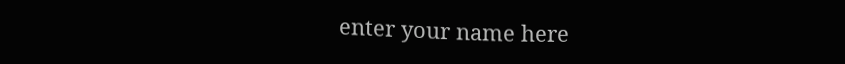enter your name here